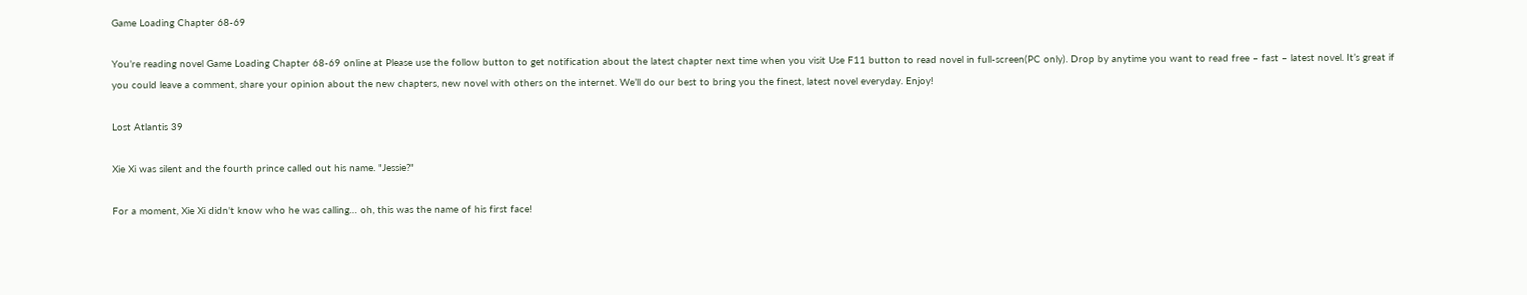Game Loading Chapter 68-69

You’re reading novel Game Loading Chapter 68-69 online at Please use the follow button to get notification about the latest chapter next time when you visit Use F11 button to read novel in full-screen(PC only). Drop by anytime you want to read free – fast – latest novel. It’s great if you could leave a comment, share your opinion about the new chapters, new novel with others on the internet. We’ll do our best to bring you the finest, latest novel everyday. Enjoy!

Lost Atlantis 39

Xie Xi was silent and the fourth prince called out his name. "Jessie?"

For a moment, Xie Xi didn't know who he was calling… oh, this was the name of his first face!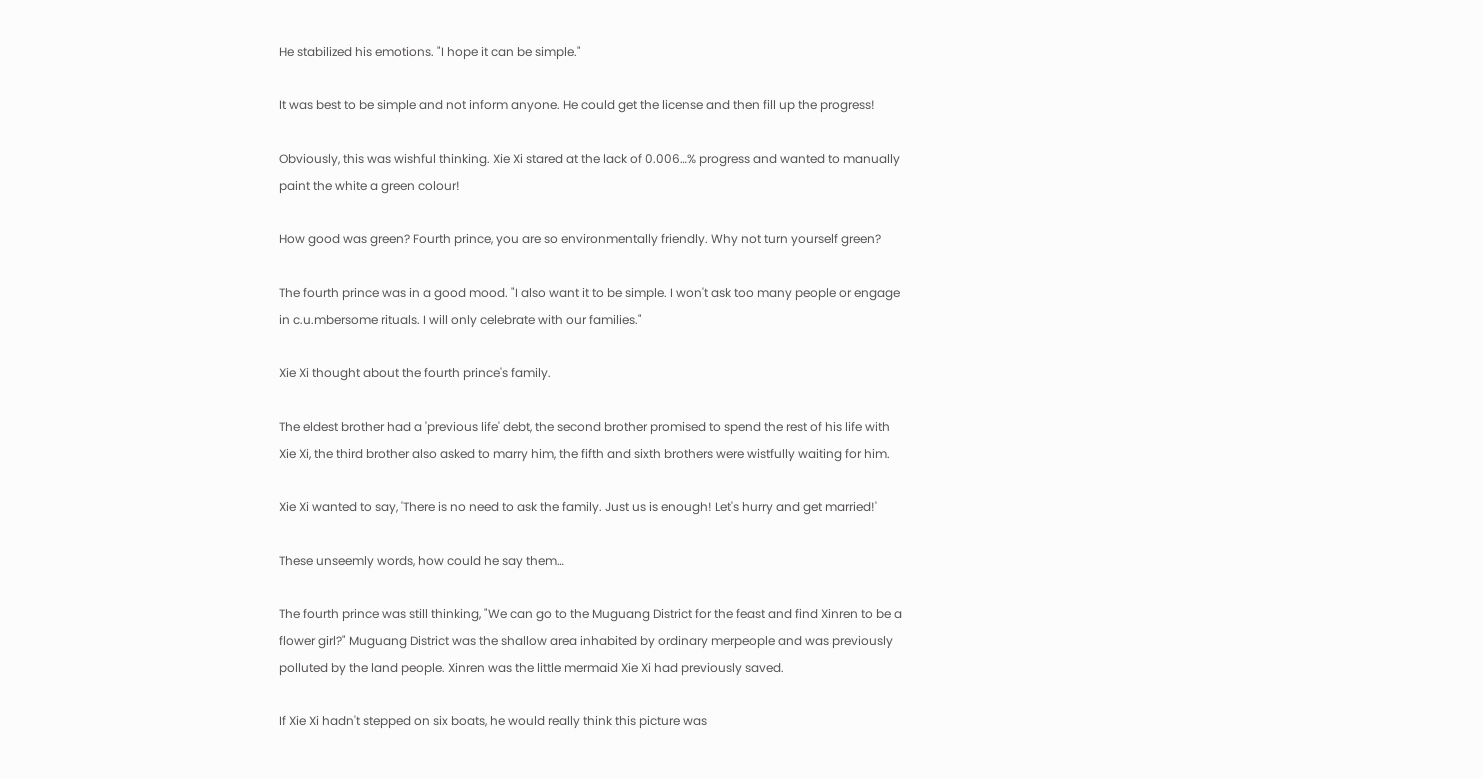He stabilized his emotions. "I hope it can be simple."

It was best to be simple and not inform anyone. He could get the license and then fill up the progress!

Obviously, this was wishful thinking. Xie Xi stared at the lack of 0.006…% progress and wanted to manually paint the white a green colour!

How good was green? Fourth prince, you are so environmentally friendly. Why not turn yourself green?

The fourth prince was in a good mood. "I also want it to be simple. I won't ask too many people or engage in c.u.mbersome rituals. I will only celebrate with our families."

Xie Xi thought about the fourth prince's family.

The eldest brother had a 'previous life' debt, the second brother promised to spend the rest of his life with Xie Xi, the third brother also asked to marry him, the fifth and sixth brothers were wistfully waiting for him.

Xie Xi wanted to say, 'There is no need to ask the family. Just us is enough! Let's hurry and get married!'

These unseemly words, how could he say them…

The fourth prince was still thinking, "We can go to the Muguang District for the feast and find Xinren to be a flower girl?" Muguang District was the shallow area inhabited by ordinary merpeople and was previously polluted by the land people. Xinren was the little mermaid Xie Xi had previously saved.

If Xie Xi hadn't stepped on six boats, he would really think this picture was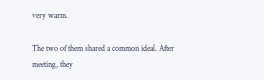very warm.

The two of them shared a common ideal. After meeting, they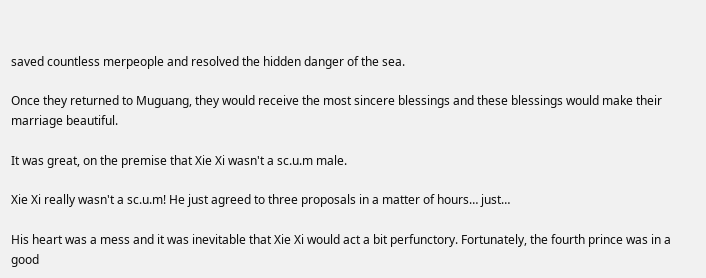saved countless merpeople and resolved the hidden danger of the sea.

Once they returned to Muguang, they would receive the most sincere blessings and these blessings would make their marriage beautiful.

It was great, on the premise that Xie Xi wasn't a sc.u.m male.

Xie Xi really wasn't a sc.u.m! He just agreed to three proposals in a matter of hours… just…

His heart was a mess and it was inevitable that Xie Xi would act a bit perfunctory. Fortunately, the fourth prince was in a good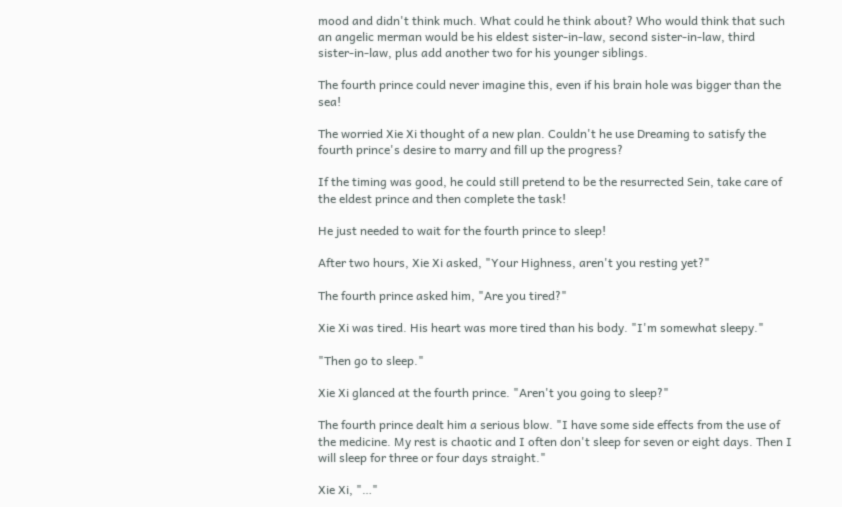mood and didn't think much. What could he think about? Who would think that such an angelic merman would be his eldest sister-in-law, second sister-in-law, third sister-in-law, plus add another two for his younger siblings.

The fourth prince could never imagine this, even if his brain hole was bigger than the sea!

The worried Xie Xi thought of a new plan. Couldn't he use Dreaming to satisfy the fourth prince's desire to marry and fill up the progress?

If the timing was good, he could still pretend to be the resurrected Sein, take care of the eldest prince and then complete the task!

He just needed to wait for the fourth prince to sleep!

After two hours, Xie Xi asked, "Your Highness, aren't you resting yet?"

The fourth prince asked him, "Are you tired?"

Xie Xi was tired. His heart was more tired than his body. "I'm somewhat sleepy."

"Then go to sleep."

Xie Xi glanced at the fourth prince. "Aren't you going to sleep?"

The fourth prince dealt him a serious blow. "I have some side effects from the use of the medicine. My rest is chaotic and I often don't sleep for seven or eight days. Then I will sleep for three or four days straight."

Xie Xi, "…"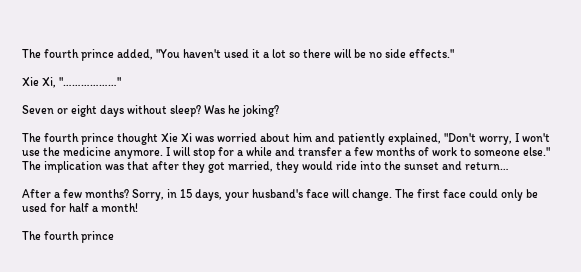The fourth prince added, "You haven't used it a lot so there will be no side effects."

Xie Xi, "………………"

Seven or eight days without sleep? Was he joking?

The fourth prince thought Xie Xi was worried about him and patiently explained, "Don't worry, I won't use the medicine anymore. I will stop for a while and transfer a few months of work to someone else." The implication was that after they got married, they would ride into the sunset and return…

After a few months? Sorry, in 15 days, your husband's face will change. The first face could only be used for half a month!

The fourth prince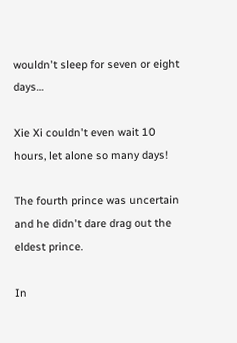wouldn't sleep for seven or eight days…

Xie Xi couldn't even wait 10 hours, let alone so many days!

The fourth prince was uncertain and he didn't dare drag out the eldest prince.

In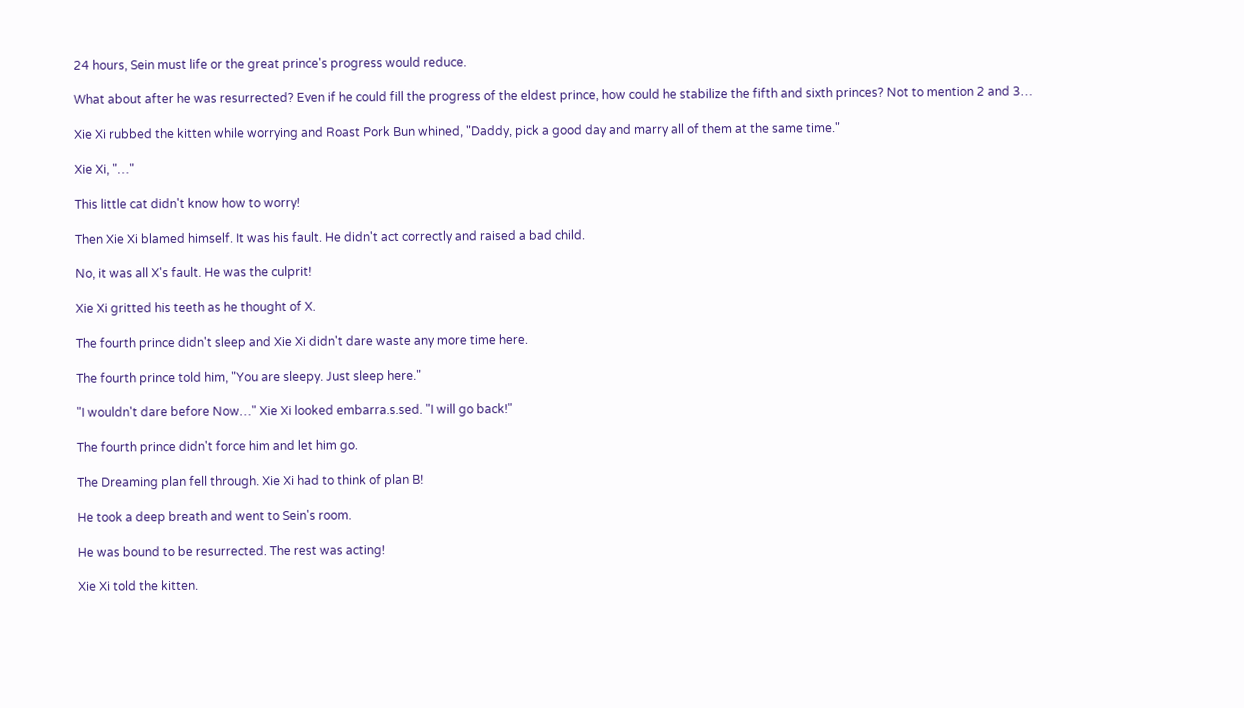24 hours, Sein must life or the great prince's progress would reduce.

What about after he was resurrected? Even if he could fill the progress of the eldest prince, how could he stabilize the fifth and sixth princes? Not to mention 2 and 3…

Xie Xi rubbed the kitten while worrying and Roast Pork Bun whined, "Daddy, pick a good day and marry all of them at the same time."

Xie Xi, "…"

This little cat didn't know how to worry!

Then Xie Xi blamed himself. It was his fault. He didn't act correctly and raised a bad child.

No, it was all X's fault. He was the culprit!

Xie Xi gritted his teeth as he thought of X.

The fourth prince didn't sleep and Xie Xi didn't dare waste any more time here.

The fourth prince told him, "You are sleepy. Just sleep here."

"I wouldn't dare before Now…" Xie Xi looked embarra.s.sed. "I will go back!"

The fourth prince didn't force him and let him go.

The Dreaming plan fell through. Xie Xi had to think of plan B!

He took a deep breath and went to Sein's room.

He was bound to be resurrected. The rest was acting!

Xie Xi told the kitten.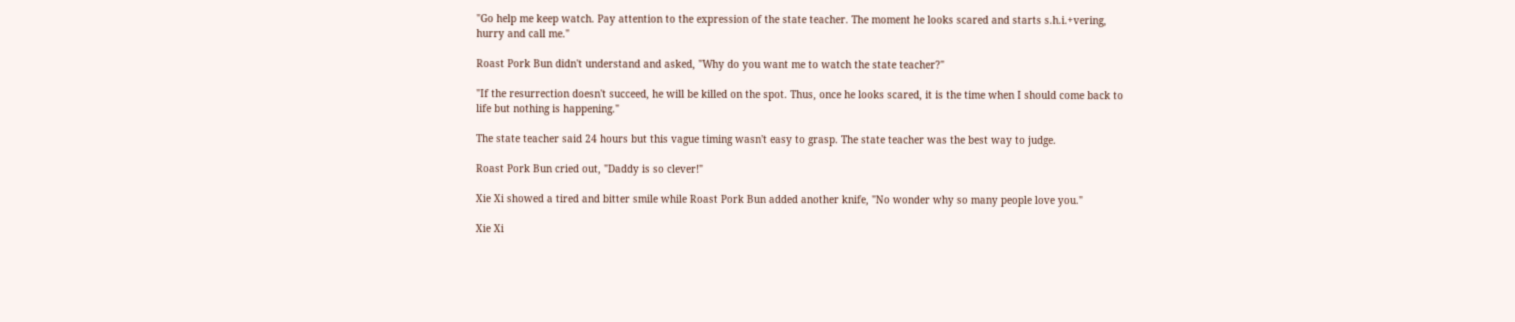"Go help me keep watch. Pay attention to the expression of the state teacher. The moment he looks scared and starts s.h.i.+vering, hurry and call me."

Roast Pork Bun didn't understand and asked, "Why do you want me to watch the state teacher?"

"If the resurrection doesn't succeed, he will be killed on the spot. Thus, once he looks scared, it is the time when I should come back to life but nothing is happening."

The state teacher said 24 hours but this vague timing wasn't easy to grasp. The state teacher was the best way to judge.

Roast Pork Bun cried out, "Daddy is so clever!"

Xie Xi showed a tired and bitter smile while Roast Pork Bun added another knife, "No wonder why so many people love you."

Xie Xi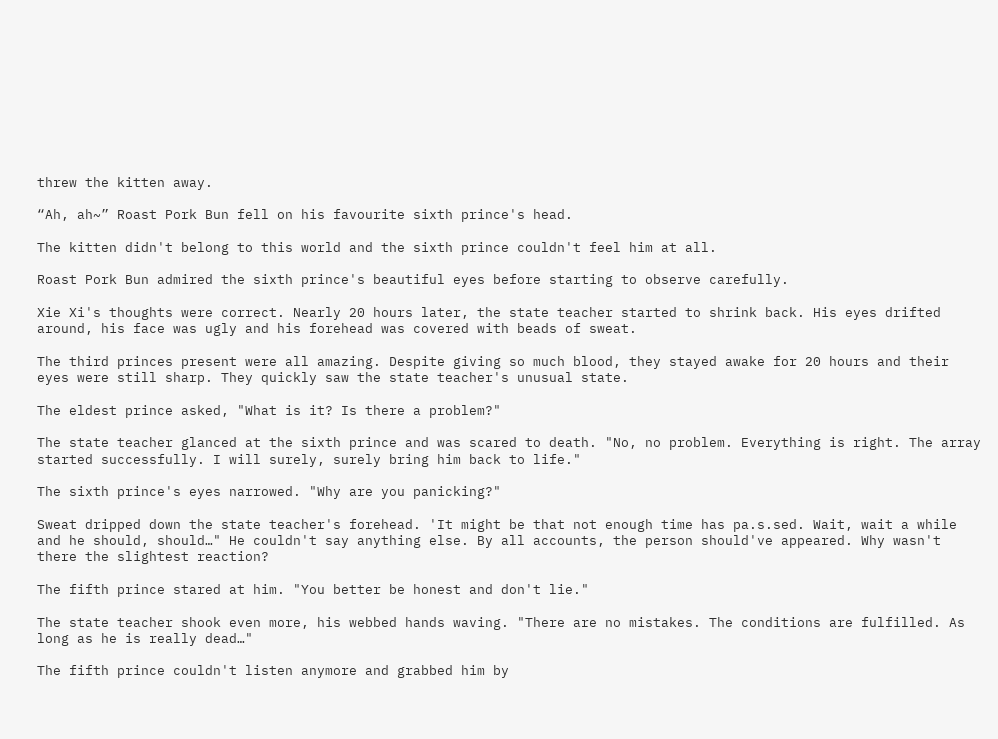threw the kitten away.

“Ah, ah~” Roast Pork Bun fell on his favourite sixth prince's head.

The kitten didn't belong to this world and the sixth prince couldn't feel him at all.

Roast Pork Bun admired the sixth prince's beautiful eyes before starting to observe carefully.

Xie Xi's thoughts were correct. Nearly 20 hours later, the state teacher started to shrink back. His eyes drifted around, his face was ugly and his forehead was covered with beads of sweat.

The third princes present were all amazing. Despite giving so much blood, they stayed awake for 20 hours and their eyes were still sharp. They quickly saw the state teacher's unusual state.

The eldest prince asked, "What is it? Is there a problem?"

The state teacher glanced at the sixth prince and was scared to death. "No, no problem. Everything is right. The array started successfully. I will surely, surely bring him back to life."

The sixth prince's eyes narrowed. "Why are you panicking?"

Sweat dripped down the state teacher's forehead. 'It might be that not enough time has pa.s.sed. Wait, wait a while and he should, should…" He couldn't say anything else. By all accounts, the person should've appeared. Why wasn't there the slightest reaction?

The fifth prince stared at him. "You better be honest and don't lie."

The state teacher shook even more, his webbed hands waving. "There are no mistakes. The conditions are fulfilled. As long as he is really dead…"

The fifth prince couldn't listen anymore and grabbed him by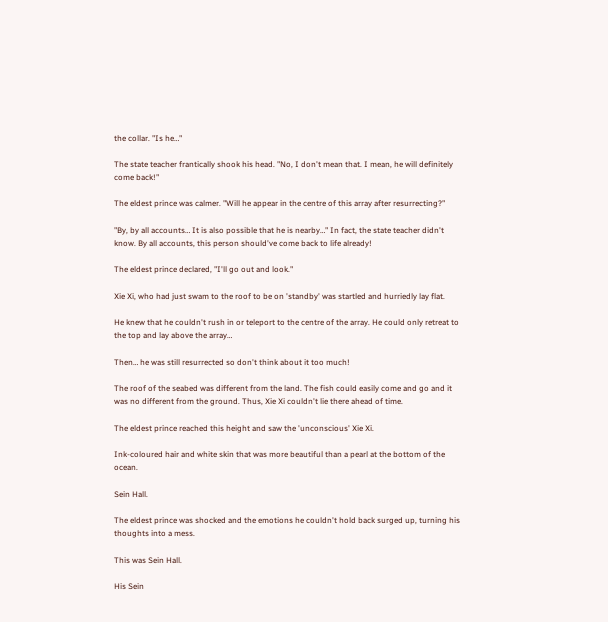the collar. "Is he…"

The state teacher frantically shook his head. "No, I don't mean that. I mean, he will definitely come back!"

The eldest prince was calmer. "Will he appear in the centre of this array after resurrecting?"

"By, by all accounts… It is also possible that he is nearby…" In fact, the state teacher didn't know. By all accounts, this person should've come back to life already!

The eldest prince declared, "I'll go out and look."

Xie Xi, who had just swam to the roof to be on 'standby' was startled and hurriedly lay flat.

He knew that he couldn't rush in or teleport to the centre of the array. He could only retreat to the top and lay above the array…

Then… he was still resurrected so don't think about it too much!

The roof of the seabed was different from the land. The fish could easily come and go and it was no different from the ground. Thus, Xie Xi couldn't lie there ahead of time.

The eldest prince reached this height and saw the 'unconscious' Xie Xi.

Ink-coloured hair and white skin that was more beautiful than a pearl at the bottom of the ocean.

Sein Hall.

The eldest prince was shocked and the emotions he couldn't hold back surged up, turning his thoughts into a mess.

This was Sein Hall.

His Sein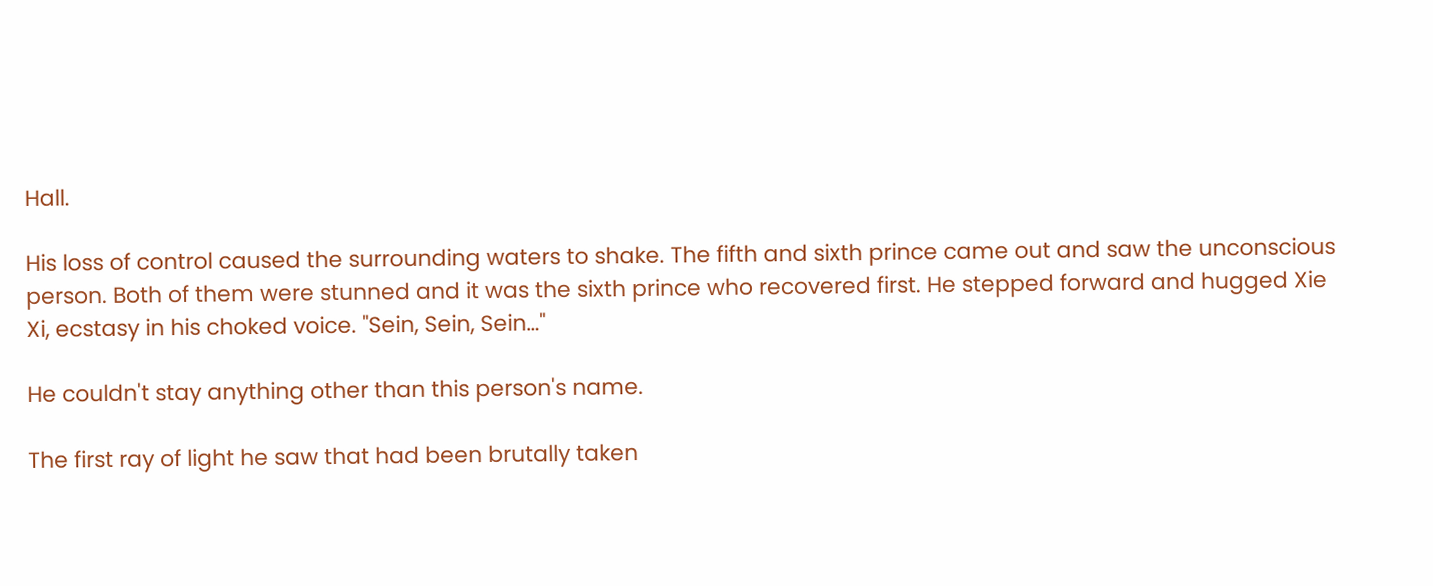Hall.

His loss of control caused the surrounding waters to shake. The fifth and sixth prince came out and saw the unconscious person. Both of them were stunned and it was the sixth prince who recovered first. He stepped forward and hugged Xie Xi, ecstasy in his choked voice. "Sein, Sein, Sein…"

He couldn't stay anything other than this person's name.

The first ray of light he saw that had been brutally taken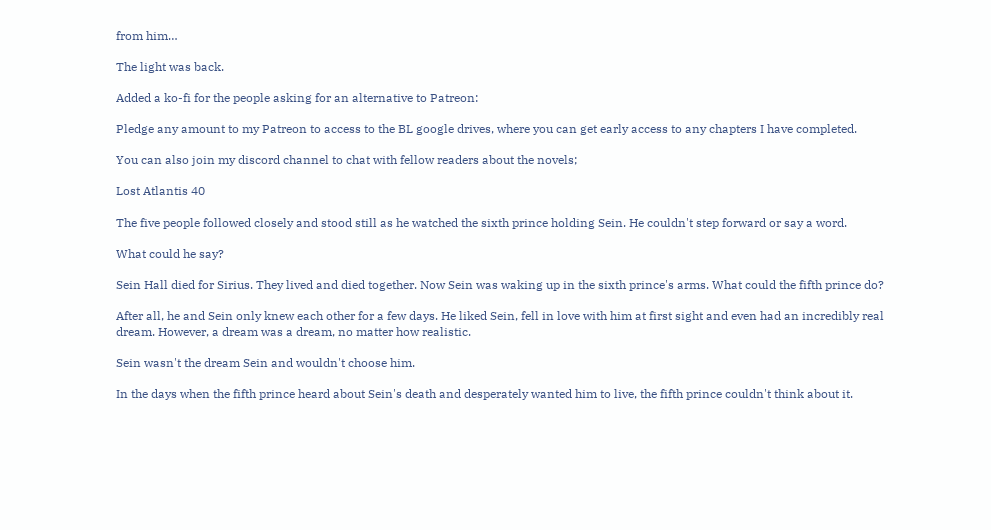from him…

The light was back.

Added a ko-fi for the people asking for an alternative to Patreon:

Pledge any amount to my Patreon to access to the BL google drives, where you can get early access to any chapters I have completed.

You can also join my discord channel to chat with fellow readers about the novels;

Lost Atlantis 40

The five people followed closely and stood still as he watched the sixth prince holding Sein. He couldn't step forward or say a word.

What could he say?

Sein Hall died for Sirius. They lived and died together. Now Sein was waking up in the sixth prince's arms. What could the fifth prince do?

After all, he and Sein only knew each other for a few days. He liked Sein, fell in love with him at first sight and even had an incredibly real dream. However, a dream was a dream, no matter how realistic.

Sein wasn't the dream Sein and wouldn't choose him.

In the days when the fifth prince heard about Sein's death and desperately wanted him to live, the fifth prince couldn't think about it.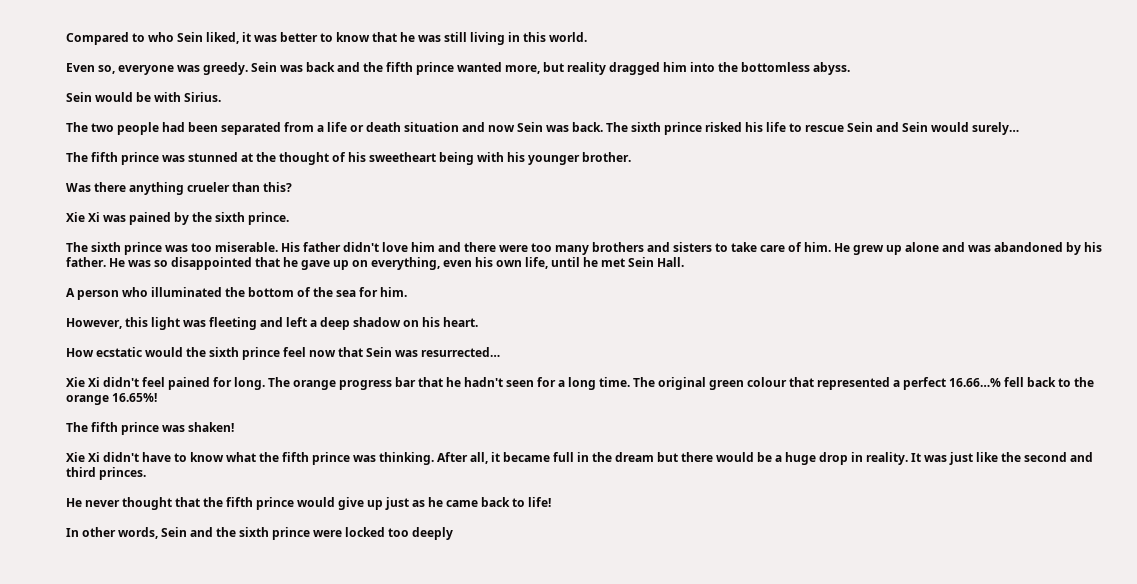Compared to who Sein liked, it was better to know that he was still living in this world.

Even so, everyone was greedy. Sein was back and the fifth prince wanted more, but reality dragged him into the bottomless abyss.

Sein would be with Sirius.

The two people had been separated from a life or death situation and now Sein was back. The sixth prince risked his life to rescue Sein and Sein would surely…

The fifth prince was stunned at the thought of his sweetheart being with his younger brother.

Was there anything crueler than this?

Xie Xi was pained by the sixth prince.

The sixth prince was too miserable. His father didn't love him and there were too many brothers and sisters to take care of him. He grew up alone and was abandoned by his father. He was so disappointed that he gave up on everything, even his own life, until he met Sein Hall.

A person who illuminated the bottom of the sea for him.

However, this light was fleeting and left a deep shadow on his heart.

How ecstatic would the sixth prince feel now that Sein was resurrected…

Xie Xi didn't feel pained for long. The orange progress bar that he hadn't seen for a long time. The original green colour that represented a perfect 16.66…% fell back to the orange 16.65%!

The fifth prince was shaken!

Xie Xi didn't have to know what the fifth prince was thinking. After all, it became full in the dream but there would be a huge drop in reality. It was just like the second and third princes.

He never thought that the fifth prince would give up just as he came back to life!

In other words, Sein and the sixth prince were locked too deeply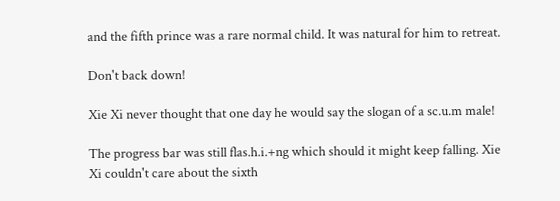and the fifth prince was a rare normal child. It was natural for him to retreat.

Don't back down!

Xie Xi never thought that one day he would say the slogan of a sc.u.m male!

The progress bar was still flas.h.i.+ng which should it might keep falling. Xie Xi couldn't care about the sixth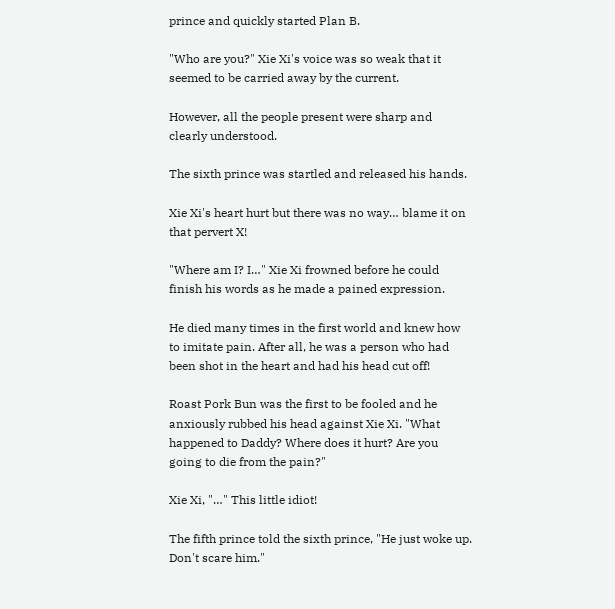prince and quickly started Plan B.

"Who are you?" Xie Xi's voice was so weak that it seemed to be carried away by the current.

However, all the people present were sharp and clearly understood.

The sixth prince was startled and released his hands.

Xie Xi's heart hurt but there was no way… blame it on that pervert X!

"Where am I? I…" Xie Xi frowned before he could finish his words as he made a pained expression.

He died many times in the first world and knew how to imitate pain. After all, he was a person who had been shot in the heart and had his head cut off!

Roast Pork Bun was the first to be fooled and he anxiously rubbed his head against Xie Xi. "What happened to Daddy? Where does it hurt? Are you going to die from the pain?"

Xie Xi, "…" This little idiot!

The fifth prince told the sixth prince, "He just woke up. Don't scare him."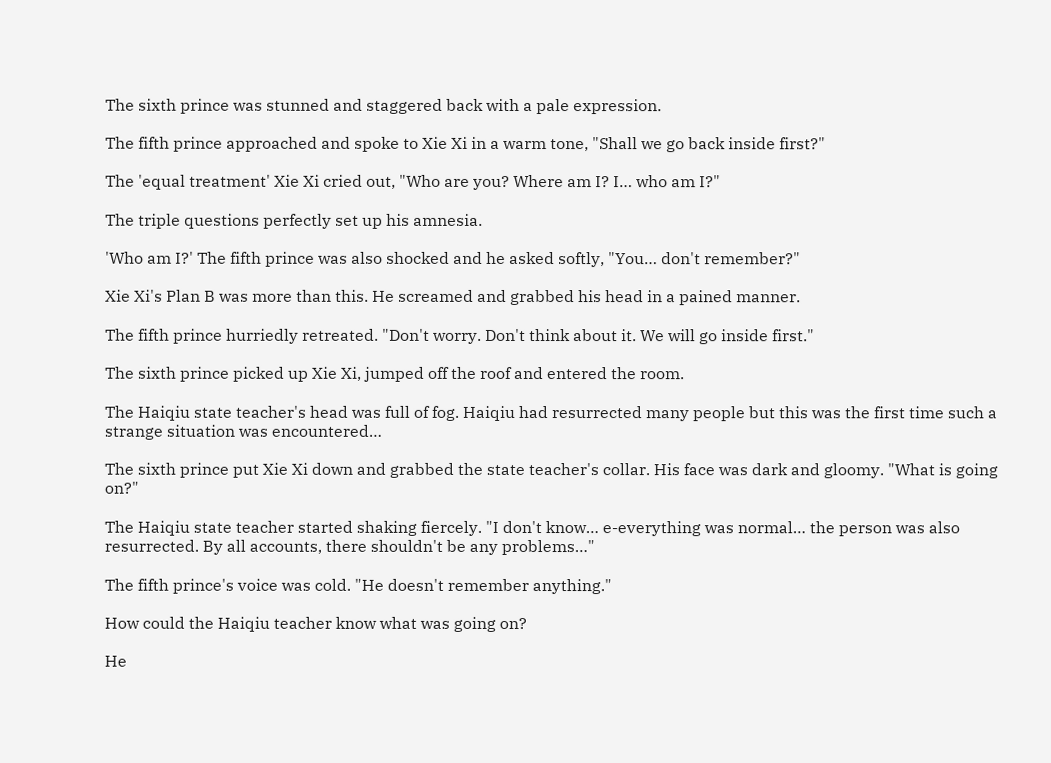The sixth prince was stunned and staggered back with a pale expression.

The fifth prince approached and spoke to Xie Xi in a warm tone, "Shall we go back inside first?"

The 'equal treatment' Xie Xi cried out, "Who are you? Where am I? I… who am I?"

The triple questions perfectly set up his amnesia.

'Who am I?' The fifth prince was also shocked and he asked softly, "You… don't remember?"

Xie Xi's Plan B was more than this. He screamed and grabbed his head in a pained manner.

The fifth prince hurriedly retreated. "Don't worry. Don't think about it. We will go inside first."

The sixth prince picked up Xie Xi, jumped off the roof and entered the room.

The Haiqiu state teacher's head was full of fog. Haiqiu had resurrected many people but this was the first time such a strange situation was encountered…

The sixth prince put Xie Xi down and grabbed the state teacher's collar. His face was dark and gloomy. "What is going on?"

The Haiqiu state teacher started shaking fiercely. "I don't know… e-everything was normal… the person was also resurrected. By all accounts, there shouldn't be any problems…"

The fifth prince's voice was cold. "He doesn't remember anything."

How could the Haiqiu teacher know what was going on?

He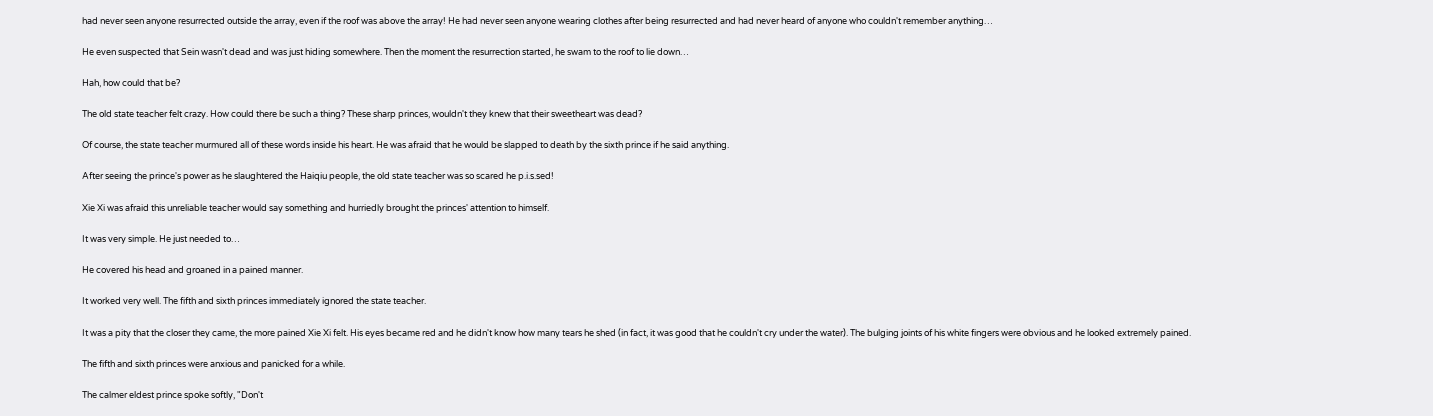had never seen anyone resurrected outside the array, even if the roof was above the array! He had never seen anyone wearing clothes after being resurrected and had never heard of anyone who couldn't remember anything…

He even suspected that Sein wasn't dead and was just hiding somewhere. Then the moment the resurrection started, he swam to the roof to lie down…

Hah, how could that be?

The old state teacher felt crazy. How could there be such a thing? These sharp princes, wouldn't they knew that their sweetheart was dead?

Of course, the state teacher murmured all of these words inside his heart. He was afraid that he would be slapped to death by the sixth prince if he said anything.

After seeing the prince's power as he slaughtered the Haiqiu people, the old state teacher was so scared he p.i.s.sed!

Xie Xi was afraid this unreliable teacher would say something and hurriedly brought the princes' attention to himself.

It was very simple. He just needed to…

He covered his head and groaned in a pained manner.

It worked very well. The fifth and sixth princes immediately ignored the state teacher.

It was a pity that the closer they came, the more pained Xie Xi felt. His eyes became red and he didn't know how many tears he shed (in fact, it was good that he couldn't cry under the water). The bulging joints of his white fingers were obvious and he looked extremely pained.

The fifth and sixth princes were anxious and panicked for a while.

The calmer eldest prince spoke softly, "Don't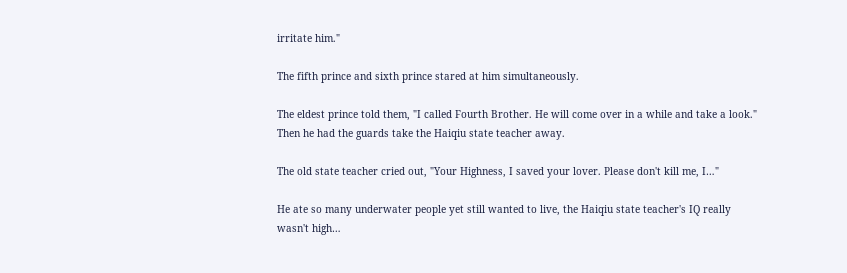irritate him."

The fifth prince and sixth prince stared at him simultaneously.

The eldest prince told them, "I called Fourth Brother. He will come over in a while and take a look." Then he had the guards take the Haiqiu state teacher away.

The old state teacher cried out, "Your Highness, I saved your lover. Please don't kill me, I…"

He ate so many underwater people yet still wanted to live, the Haiqiu state teacher's IQ really wasn't high…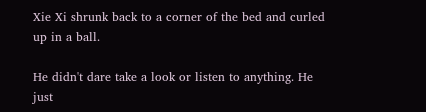Xie Xi shrunk back to a corner of the bed and curled up in a ball.

He didn't dare take a look or listen to anything. He just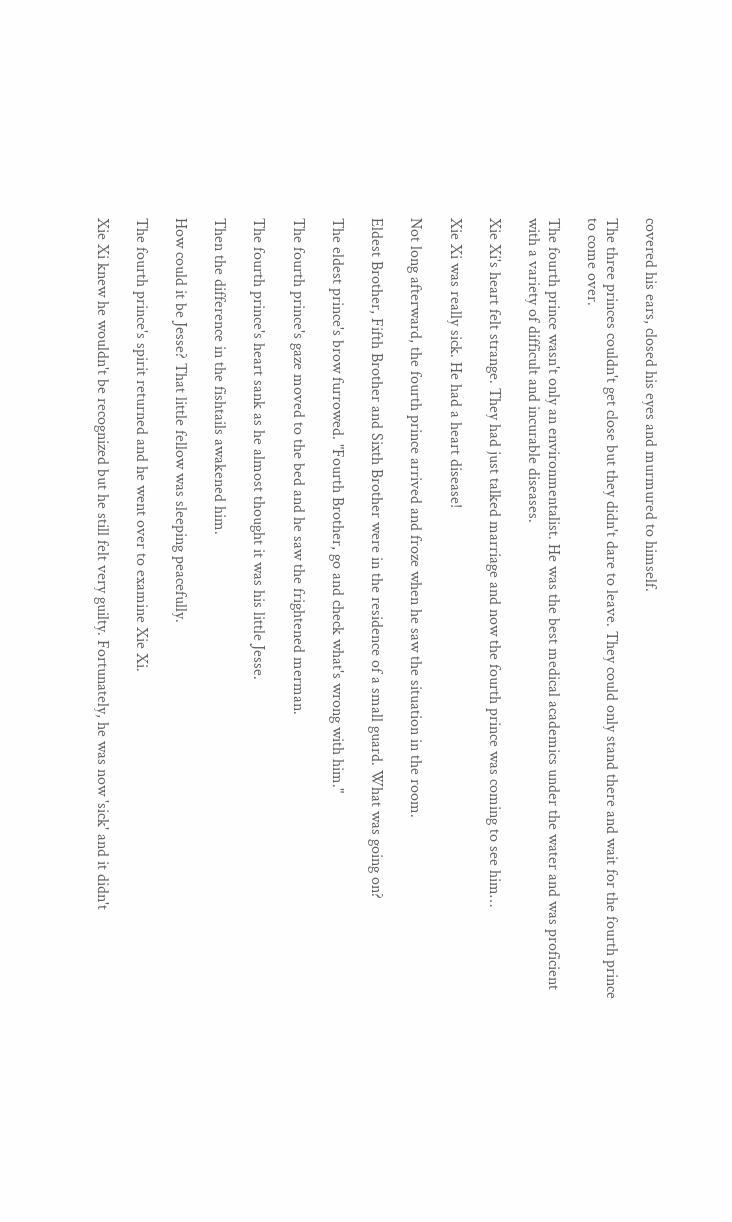covered his ears, closed his eyes and murmured to himself.

The three princes couldn't get close but they didn't dare to leave. They could only stand there and wait for the fourth prince to come over.

The fourth prince wasn't only an environmentalist. He was the best medical academics under the water and was proficient with a variety of difficult and incurable diseases.

Xie Xi's heart felt strange. They had just talked marriage and now the fourth prince was coming to see him…

Xie Xi was really sick. He had a heart disease!

Not long afterward, the fourth prince arrived and froze when he saw the situation in the room.

Eldest Brother, Fifth Brother and Sixth Brother were in the residence of a small guard. What was going on?

The eldest prince's brow furrowed. "Fourth Brother, go and check what's wrong with him."

The fourth prince's gaze moved to the bed and he saw the frightened merman.

The fourth prince's heart sank as he almost thought it was his little Jesse.

Then the difference in the fishtails awakened him.

How could it be Jesse? That little fellow was sleeping peacefully.

The fourth prince's spirit returned and he went over to examine Xie Xi.

Xie Xi knew he wouldn't be recognized but he still felt very guilty. Fortunately, he was now 'sick' and it didn't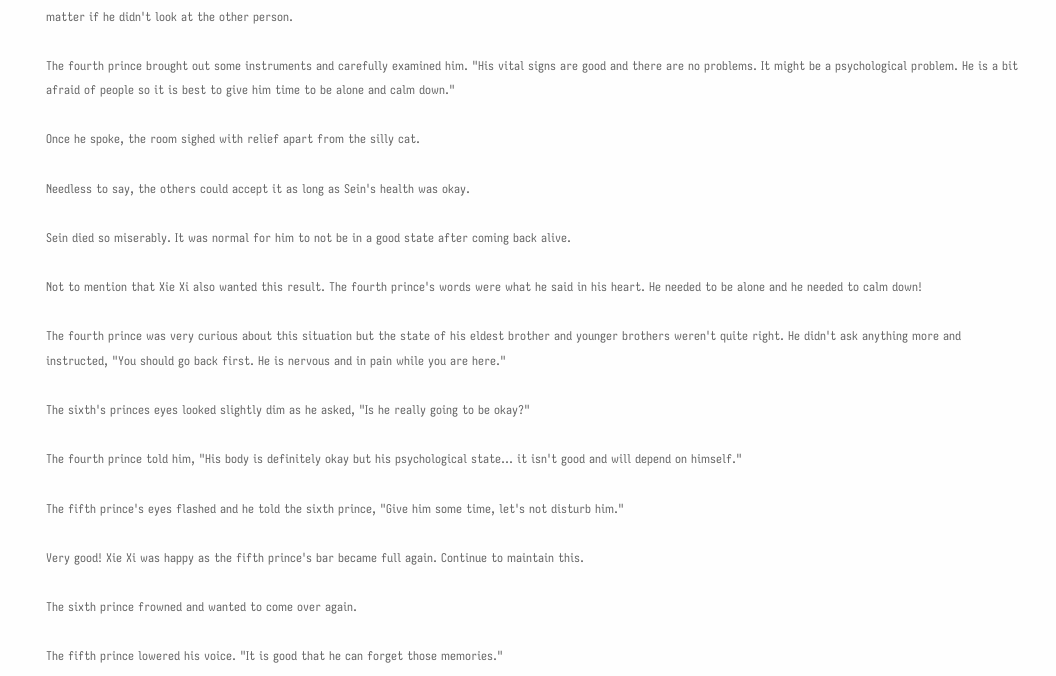matter if he didn't look at the other person.

The fourth prince brought out some instruments and carefully examined him. "His vital signs are good and there are no problems. It might be a psychological problem. He is a bit afraid of people so it is best to give him time to be alone and calm down."

Once he spoke, the room sighed with relief apart from the silly cat.

Needless to say, the others could accept it as long as Sein's health was okay.

Sein died so miserably. It was normal for him to not be in a good state after coming back alive.

Not to mention that Xie Xi also wanted this result. The fourth prince's words were what he said in his heart. He needed to be alone and he needed to calm down!

The fourth prince was very curious about this situation but the state of his eldest brother and younger brothers weren't quite right. He didn't ask anything more and instructed, "You should go back first. He is nervous and in pain while you are here."

The sixth's princes eyes looked slightly dim as he asked, "Is he really going to be okay?"

The fourth prince told him, "His body is definitely okay but his psychological state… it isn't good and will depend on himself."

The fifth prince's eyes flashed and he told the sixth prince, "Give him some time, let's not disturb him."

Very good! Xie Xi was happy as the fifth prince's bar became full again. Continue to maintain this.

The sixth prince frowned and wanted to come over again.

The fifth prince lowered his voice. "It is good that he can forget those memories."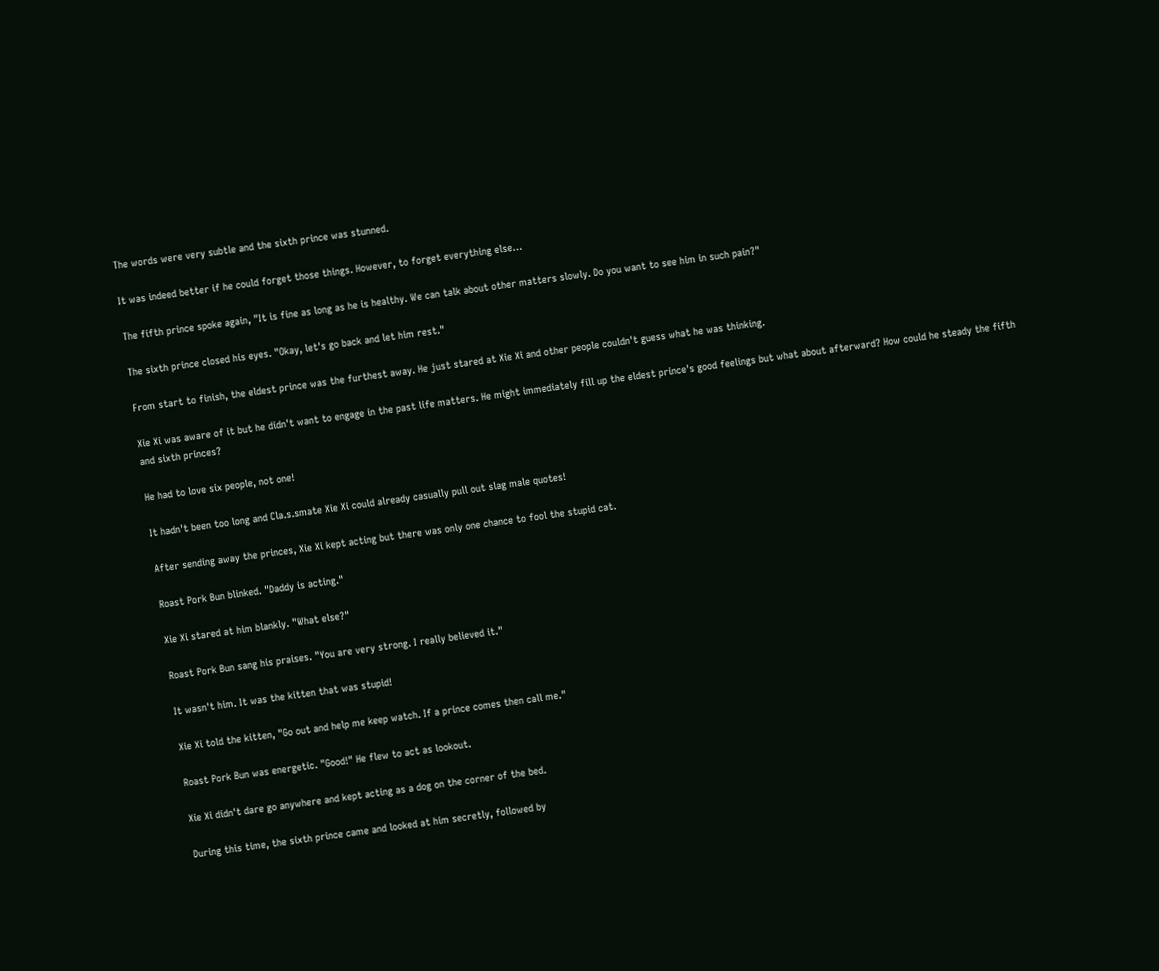The words were very subtle and the sixth prince was stunned.

It was indeed better if he could forget those things. However, to forget everything else…

The fifth prince spoke again, "It is fine as long as he is healthy. We can talk about other matters slowly. Do you want to see him in such pain?"

The sixth prince closed his eyes. "Okay, let's go back and let him rest."

From start to finish, the eldest prince was the furthest away. He just stared at Xie Xi and other people couldn't guess what he was thinking.

Xie Xi was aware of it but he didn't want to engage in the past life matters. He might immediately fill up the eldest prince's good feelings but what about afterward? How could he steady the fifth and sixth princes?

He had to love six people, not one!

It hadn't been too long and Cla.s.smate Xie Xi could already casually pull out slag male quotes!

After sending away the princes, Xie Xi kept acting but there was only one chance to fool the stupid cat.

Roast Pork Bun blinked. "Daddy is acting."

Xie Xi stared at him blankly. "What else?"

Roast Pork Bun sang his praises. "You are very strong. I really believed it."

It wasn't him. It was the kitten that was stupid!

Xie Xi told the kitten, "Go out and help me keep watch. If a prince comes then call me."

Roast Pork Bun was energetic. "Good!" He flew to act as lookout.

Xie Xi didn't dare go anywhere and kept acting as a dog on the corner of the bed.

During this time, the sixth prince came and looked at him secretly, followed by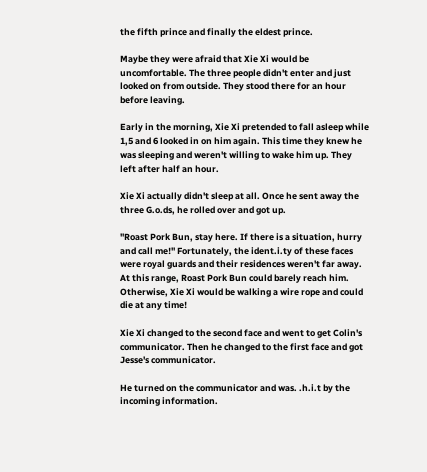the fifth prince and finally the eldest prince.

Maybe they were afraid that Xie Xi would be uncomfortable. The three people didn't enter and just looked on from outside. They stood there for an hour before leaving.

Early in the morning, Xie Xi pretended to fall asleep while 1,5 and 6 looked in on him again. This time they knew he was sleeping and weren't willing to wake him up. They left after half an hour.

Xie Xi actually didn't sleep at all. Once he sent away the three G.o.ds, he rolled over and got up.

"Roast Pork Bun, stay here. If there is a situation, hurry and call me!" Fortunately, the ident.i.ty of these faces were royal guards and their residences weren't far away. At this range, Roast Pork Bun could barely reach him. Otherwise, Xie Xi would be walking a wire rope and could die at any time!

Xie Xi changed to the second face and went to get Colin's communicator. Then he changed to the first face and got Jesse's communicator.

He turned on the communicator and was. .h.i.t by the incoming information.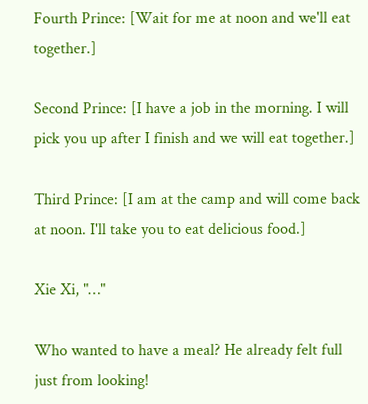Fourth Prince: [Wait for me at noon and we'll eat together.]

Second Prince: [I have a job in the morning. I will pick you up after I finish and we will eat together.]

Third Prince: [I am at the camp and will come back at noon. I'll take you to eat delicious food.]

Xie Xi, "…"

Who wanted to have a meal? He already felt full just from looking!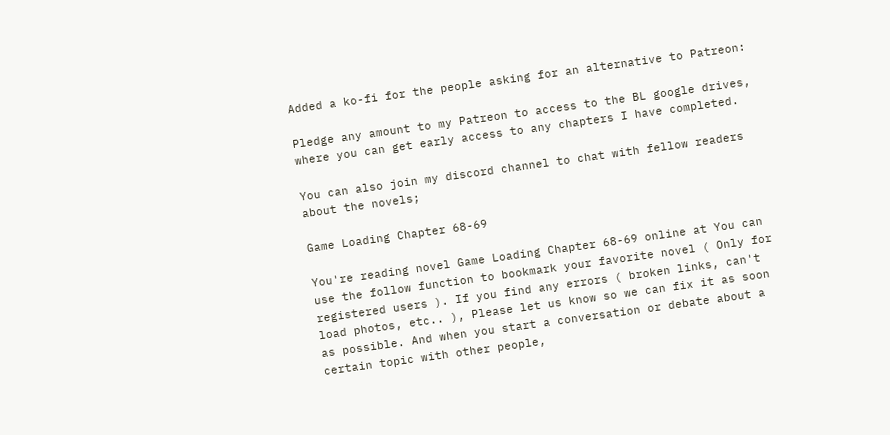Added a ko-fi for the people asking for an alternative to Patreon:

Pledge any amount to my Patreon to access to the BL google drives, where you can get early access to any chapters I have completed.

You can also join my discord channel to chat with fellow readers about the novels;

Game Loading Chapter 68-69

You're reading novel Game Loading Chapter 68-69 online at You can use the follow function to bookmark your favorite novel ( Only for registered users ). If you find any errors ( broken links, can't load photos, etc.. ), Please let us know so we can fix it as soon as possible. And when you start a conversation or debate about a certain topic with other people,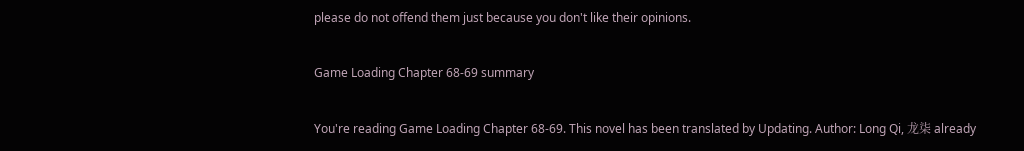please do not offend them just because you don't like their opinions.

Game Loading Chapter 68-69 summary

You're reading Game Loading Chapter 68-69. This novel has been translated by Updating. Author: Long Qi, 龙柒 already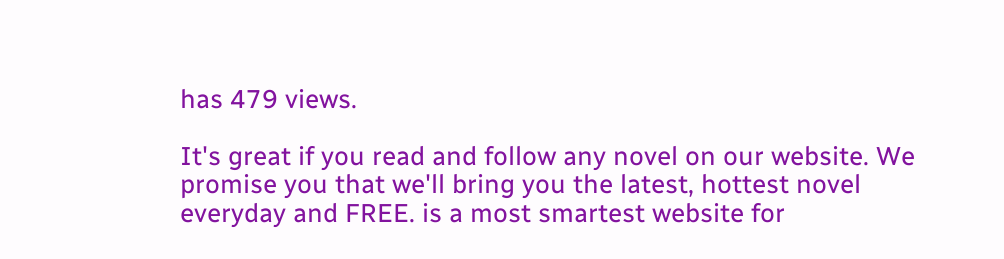has 479 views.

It's great if you read and follow any novel on our website. We promise you that we'll bring you the latest, hottest novel everyday and FREE. is a most smartest website for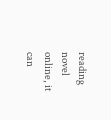reading novel online, it can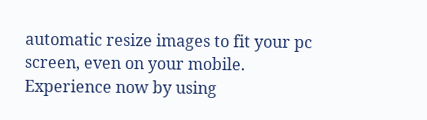automatic resize images to fit your pc screen, even on your mobile. Experience now by using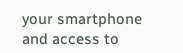your smartphone and access to